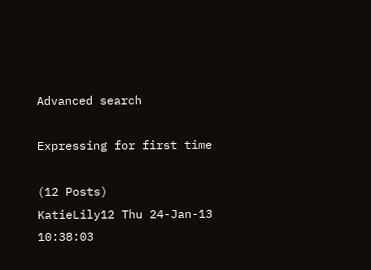Advanced search

Expressing for first time

(12 Posts)
KatieLily12 Thu 24-Jan-13 10:38:03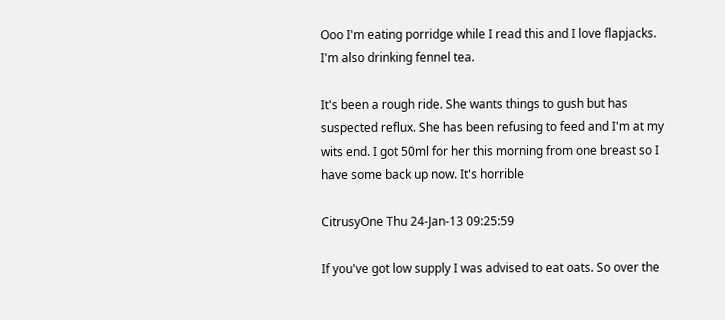Ooo I'm eating porridge while I read this and I love flapjacks. I'm also drinking fennel tea.

It's been a rough ride. She wants things to gush but has suspected reflux. She has been refusing to feed and I'm at my wits end. I got 50ml for her this morning from one breast so I have some back up now. It's horrible

CitrusyOne Thu 24-Jan-13 09:25:59

If you've got low supply I was advised to eat oats. So over the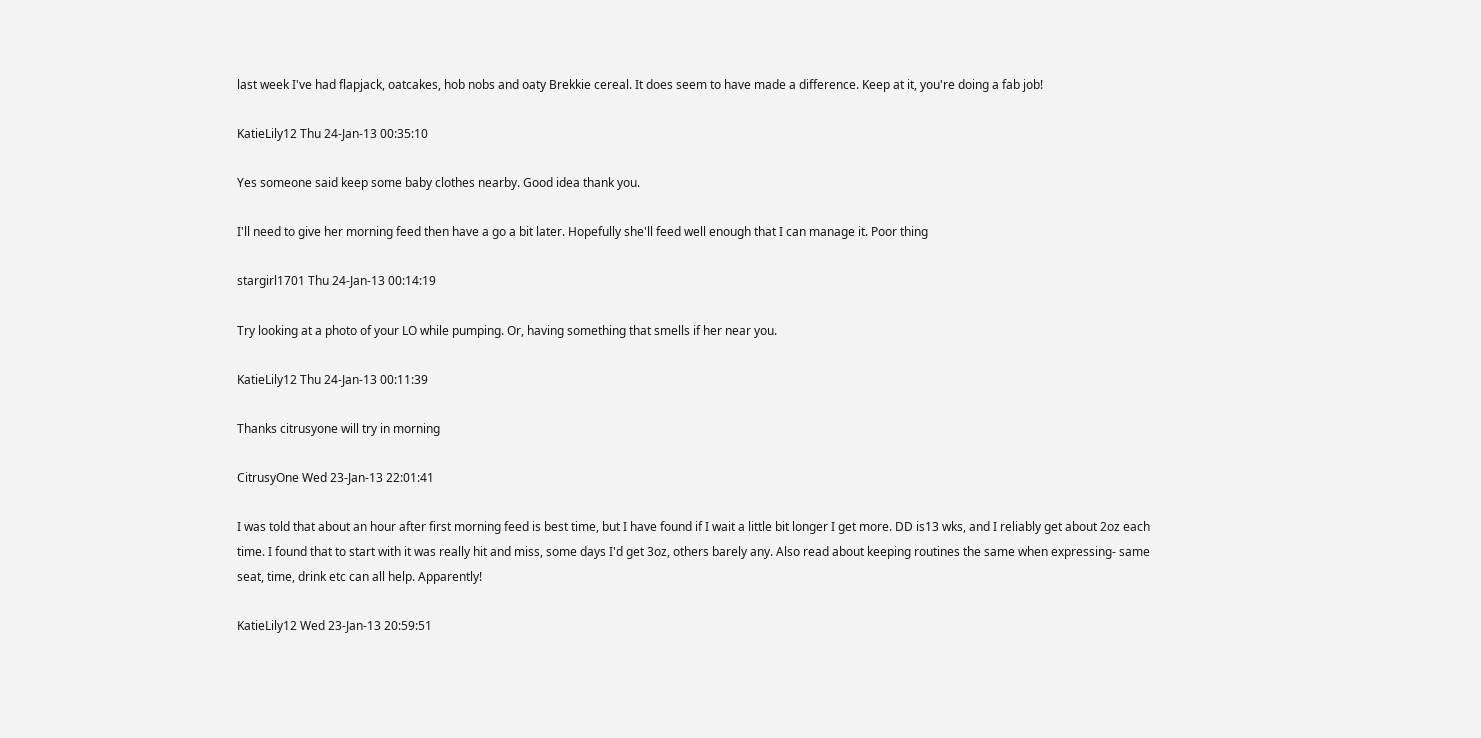last week I've had flapjack, oatcakes, hob nobs and oaty Brekkie cereal. It does seem to have made a difference. Keep at it, you're doing a fab job!

KatieLily12 Thu 24-Jan-13 00:35:10

Yes someone said keep some baby clothes nearby. Good idea thank you.

I'll need to give her morning feed then have a go a bit later. Hopefully she'll feed well enough that I can manage it. Poor thing

stargirl1701 Thu 24-Jan-13 00:14:19

Try looking at a photo of your LO while pumping. Or, having something that smells if her near you.

KatieLily12 Thu 24-Jan-13 00:11:39

Thanks citrusyone will try in morning

CitrusyOne Wed 23-Jan-13 22:01:41

I was told that about an hour after first morning feed is best time, but I have found if I wait a little bit longer I get more. DD is13 wks, and I reliably get about 2oz each time. I found that to start with it was really hit and miss, some days I'd get 3oz, others barely any. Also read about keeping routines the same when expressing- same seat, time, drink etc can all help. Apparently!

KatieLily12 Wed 23-Jan-13 20:59:51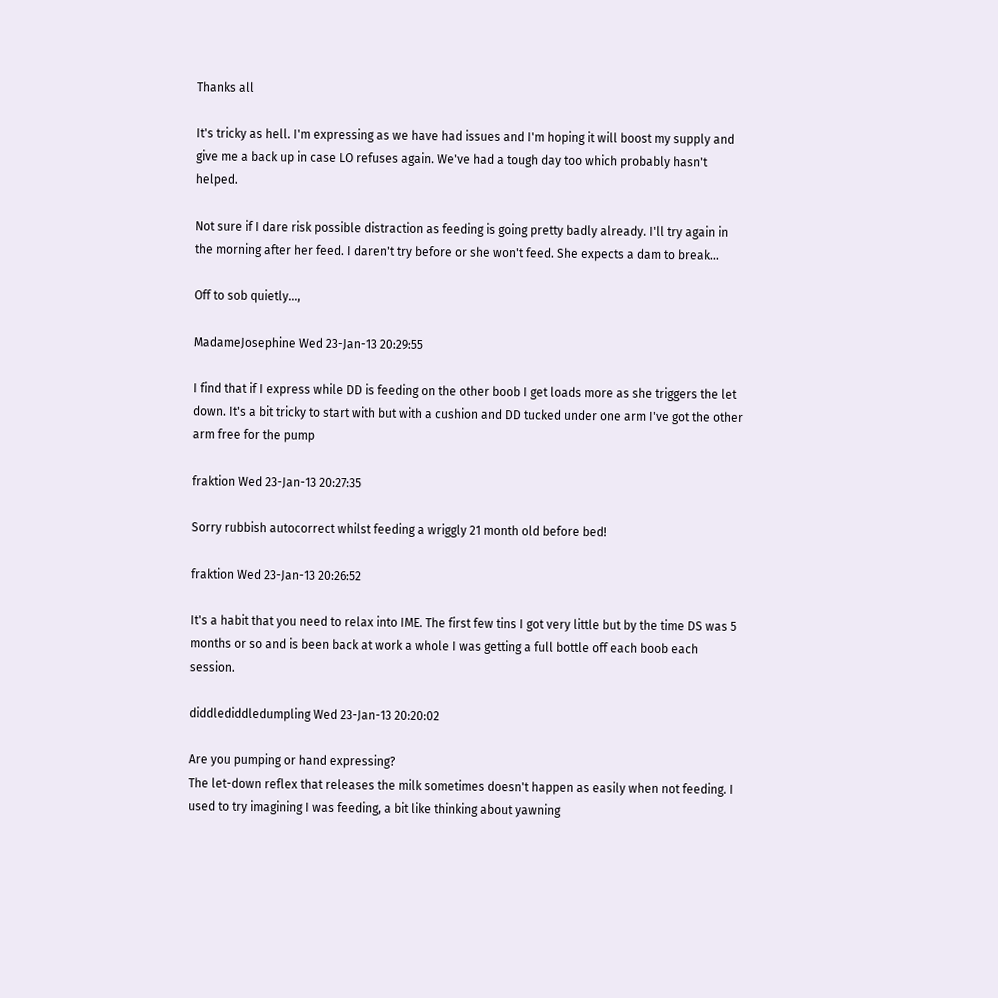Thanks all

It's tricky as hell. I'm expressing as we have had issues and I'm hoping it will boost my supply and give me a back up in case LO refuses again. We've had a tough day too which probably hasn't helped.

Not sure if I dare risk possible distraction as feeding is going pretty badly already. I'll try again in the morning after her feed. I daren't try before or she won't feed. She expects a dam to break...

Off to sob quietly...,

MadameJosephine Wed 23-Jan-13 20:29:55

I find that if I express while DD is feeding on the other boob I get loads more as she triggers the let down. It's a bit tricky to start with but with a cushion and DD tucked under one arm I've got the other arm free for the pump

fraktion Wed 23-Jan-13 20:27:35

Sorry rubbish autocorrect whilst feeding a wriggly 21 month old before bed!

fraktion Wed 23-Jan-13 20:26:52

It's a habit that you need to relax into IME. The first few tins I got very little but by the time DS was 5 months or so and is been back at work a whole I was getting a full bottle off each boob each session.

diddlediddledumpling Wed 23-Jan-13 20:20:02

Are you pumping or hand expressing?
The let-down reflex that releases the milk sometimes doesn't happen as easily when not feeding. I used to try imagining I was feeding, a bit like thinking about yawning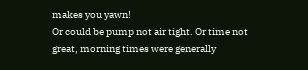makes you yawn!
Or could be pump not air tight. Or time not great, morning times were generally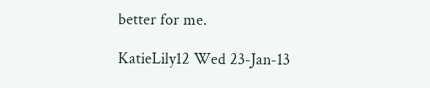better for me.

KatieLily12 Wed 23-Jan-13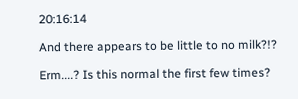20:16:14

And there appears to be little to no milk?!?

Erm....? Is this normal the first few times?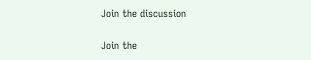Join the discussion

Join the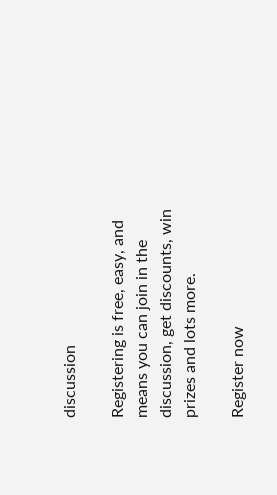discussion

Registering is free, easy, and means you can join in the discussion, get discounts, win prizes and lots more.

Register now